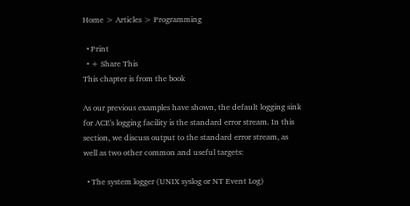Home > Articles > Programming

  • Print
  • + Share This
This chapter is from the book

As our previous examples have shown, the default logging sink for ACE's logging facility is the standard error stream. In this section, we discuss output to the standard error stream, as well as two other common and useful targets:

  • The system logger (UNIX syslog or NT Event Log)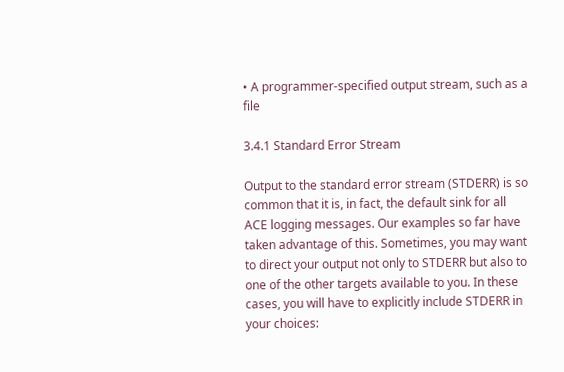• A programmer-specified output stream, such as a file

3.4.1 Standard Error Stream

Output to the standard error stream (STDERR) is so common that it is, in fact, the default sink for all ACE logging messages. Our examples so far have taken advantage of this. Sometimes, you may want to direct your output not only to STDERR but also to one of the other targets available to you. In these cases, you will have to explicitly include STDERR in your choices: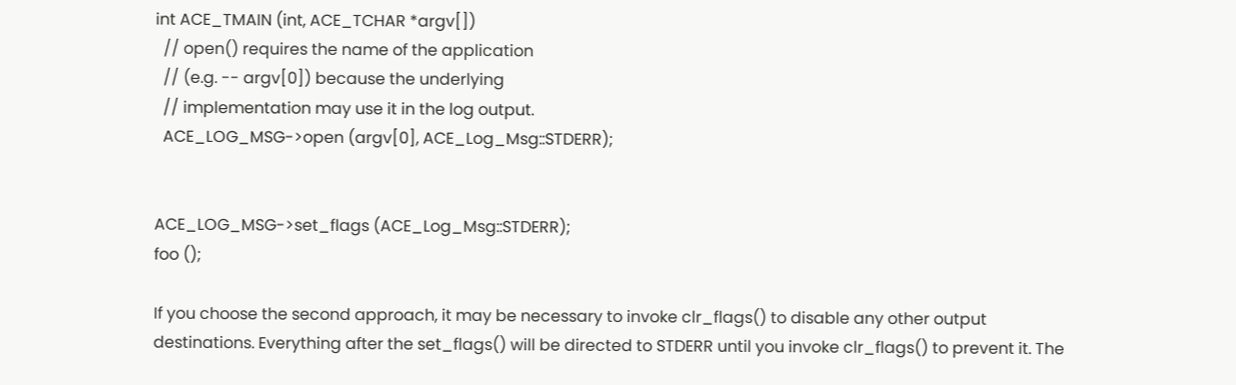int ACE_TMAIN (int, ACE_TCHAR *argv[])
  // open() requires the name of the application
  // (e.g. -- argv[0]) because the underlying
  // implementation may use it in the log output.
  ACE_LOG_MSG->open (argv[0], ACE_Log_Msg::STDERR);


ACE_LOG_MSG->set_flags (ACE_Log_Msg::STDERR);
foo ();

If you choose the second approach, it may be necessary to invoke clr_flags() to disable any other output destinations. Everything after the set_flags() will be directed to STDERR until you invoke clr_flags() to prevent it. The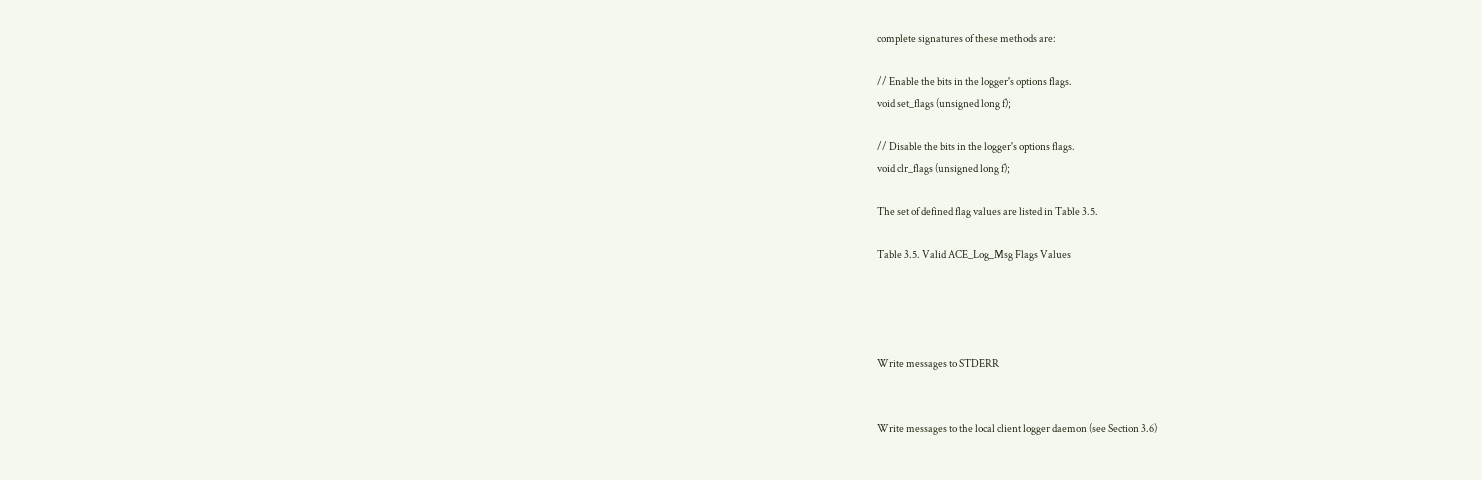complete signatures of these methods are:

// Enable the bits in the logger's options flags.
void set_flags (unsigned long f);

// Disable the bits in the logger's options flags.
void clr_flags (unsigned long f);

The set of defined flag values are listed in Table 3.5.

Table 3.5. Valid ACE_Log_Msg Flags Values




Write messages to STDERR


Write messages to the local client logger daemon (see Section 3.6)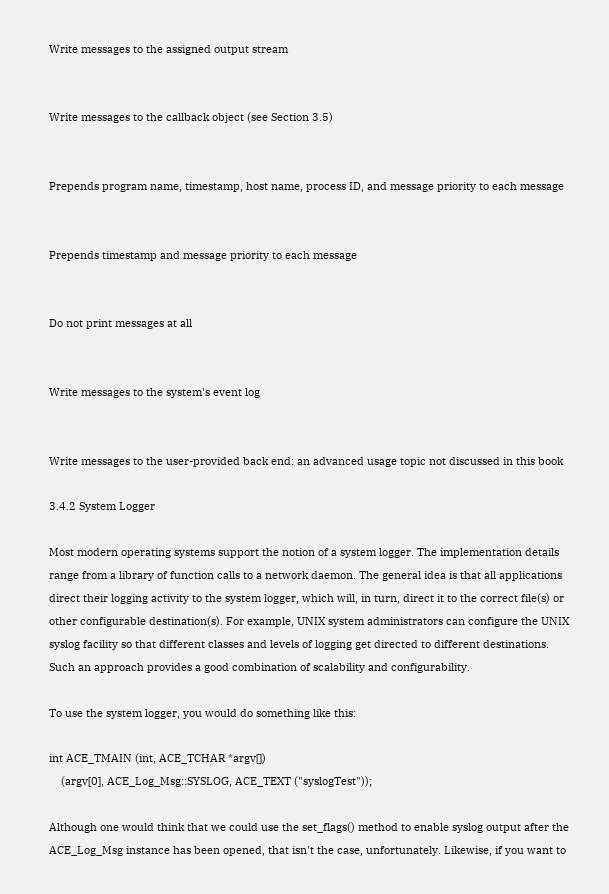Write messages to the assigned output stream


Write messages to the callback object (see Section 3.5)


Prepends program name, timestamp, host name, process ID, and message priority to each message


Prepends timestamp and message priority to each message


Do not print messages at all


Write messages to the system's event log


Write messages to the user-provided back end: an advanced usage topic not discussed in this book

3.4.2 System Logger

Most modern operating systems support the notion of a system logger. The implementation details range from a library of function calls to a network daemon. The general idea is that all applications direct their logging activity to the system logger, which will, in turn, direct it to the correct file(s) or other configurable destination(s). For example, UNIX system administrators can configure the UNIX syslog facility so that different classes and levels of logging get directed to different destinations. Such an approach provides a good combination of scalability and configurability.

To use the system logger, you would do something like this:

int ACE_TMAIN (int, ACE_TCHAR *argv[])
    (argv[0], ACE_Log_Msg::SYSLOG, ACE_TEXT ("syslogTest"));

Although one would think that we could use the set_flags() method to enable syslog output after the ACE_Log_Msg instance has been opened, that isn't the case, unfortunately. Likewise, if you want to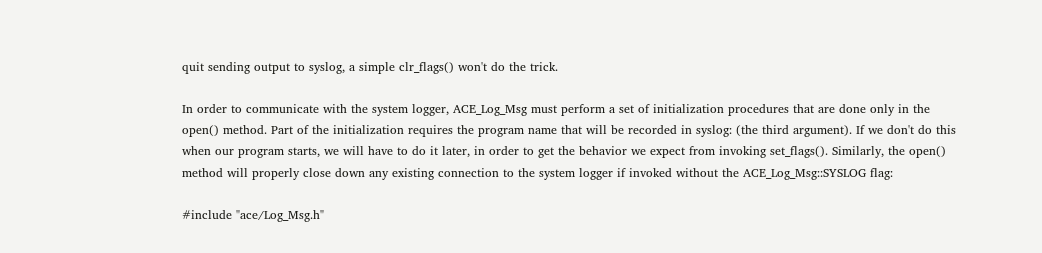quit sending output to syslog, a simple clr_flags() won't do the trick.

In order to communicate with the system logger, ACE_Log_Msg must perform a set of initialization procedures that are done only in the open() method. Part of the initialization requires the program name that will be recorded in syslog: (the third argument). If we don't do this when our program starts, we will have to do it later, in order to get the behavior we expect from invoking set_flags(). Similarly, the open() method will properly close down any existing connection to the system logger if invoked without the ACE_Log_Msg::SYSLOG flag:

#include "ace/Log_Msg.h"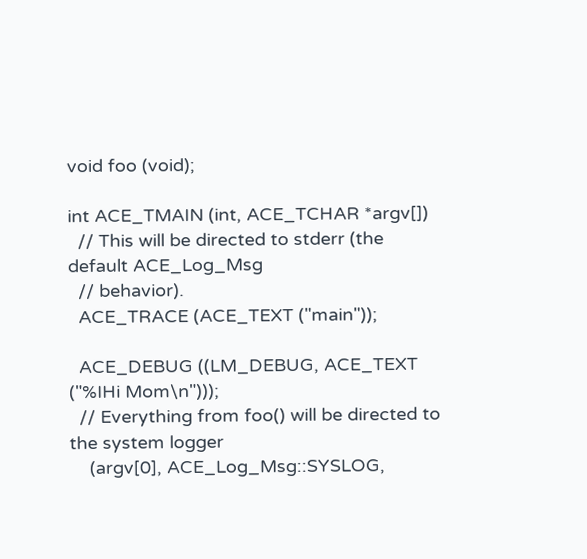void foo (void);

int ACE_TMAIN (int, ACE_TCHAR *argv[])
  // This will be directed to stderr (the default ACE_Log_Msg
  // behavior).
  ACE_TRACE (ACE_TEXT ("main"));

  ACE_DEBUG ((LM_DEBUG, ACE_TEXT ("%IHi Mom\n")));
  // Everything from foo() will be directed to the system logger
    (argv[0], ACE_Log_Msg::SYSLOG,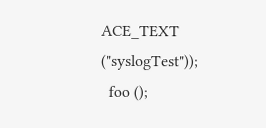ACE_TEXT ("syslogTest"));
  foo ();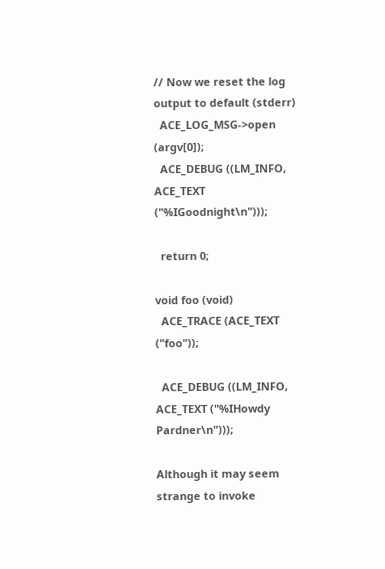// Now we reset the log output to default (stderr)
  ACE_LOG_MSG->open (argv[0]);
  ACE_DEBUG ((LM_INFO, ACE_TEXT ("%IGoodnight\n")));

  return 0;

void foo (void)
  ACE_TRACE (ACE_TEXT ("foo"));

  ACE_DEBUG ((LM_INFO, ACE_TEXT ("%IHowdy Pardner\n")));

Although it may seem strange to invoke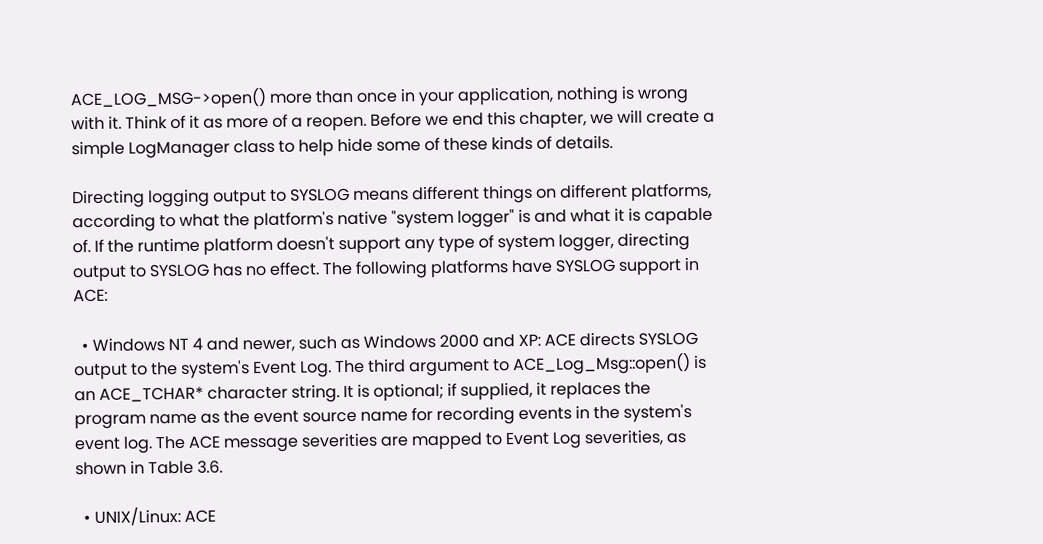ACE_LOG_MSG->open() more than once in your application, nothing is wrong with it. Think of it as more of a reopen. Before we end this chapter, we will create a simple LogManager class to help hide some of these kinds of details.

Directing logging output to SYSLOG means different things on different platforms, according to what the platform's native "system logger" is and what it is capable of. If the runtime platform doesn't support any type of system logger, directing output to SYSLOG has no effect. The following platforms have SYSLOG support in ACE:

  • Windows NT 4 and newer, such as Windows 2000 and XP: ACE directs SYSLOG output to the system's Event Log. The third argument to ACE_Log_Msg::open() is an ACE_TCHAR* character string. It is optional; if supplied, it replaces the program name as the event source name for recording events in the system's event log. The ACE message severities are mapped to Event Log severities, as shown in Table 3.6.

  • UNIX/Linux: ACE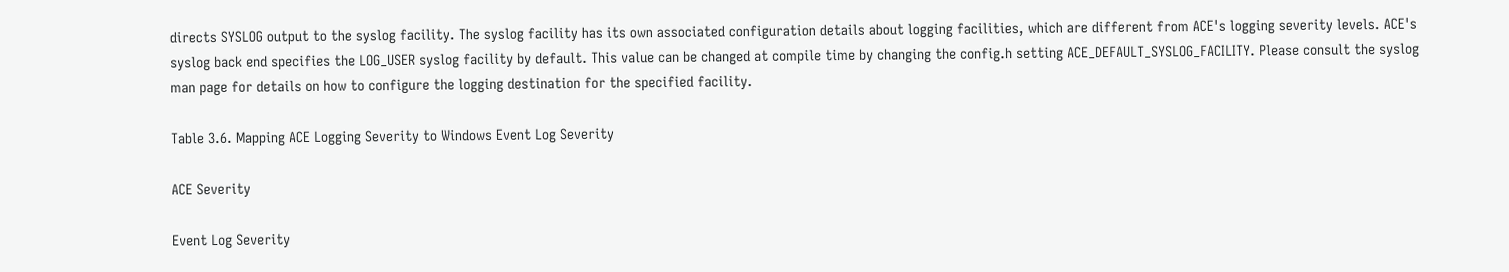directs SYSLOG output to the syslog facility. The syslog facility has its own associated configuration details about logging facilities, which are different from ACE's logging severity levels. ACE's syslog back end specifies the LOG_USER syslog facility by default. This value can be changed at compile time by changing the config.h setting ACE_DEFAULT_SYSLOG_FACILITY. Please consult the syslog man page for details on how to configure the logging destination for the specified facility.

Table 3.6. Mapping ACE Logging Severity to Windows Event Log Severity

ACE Severity

Event Log Severity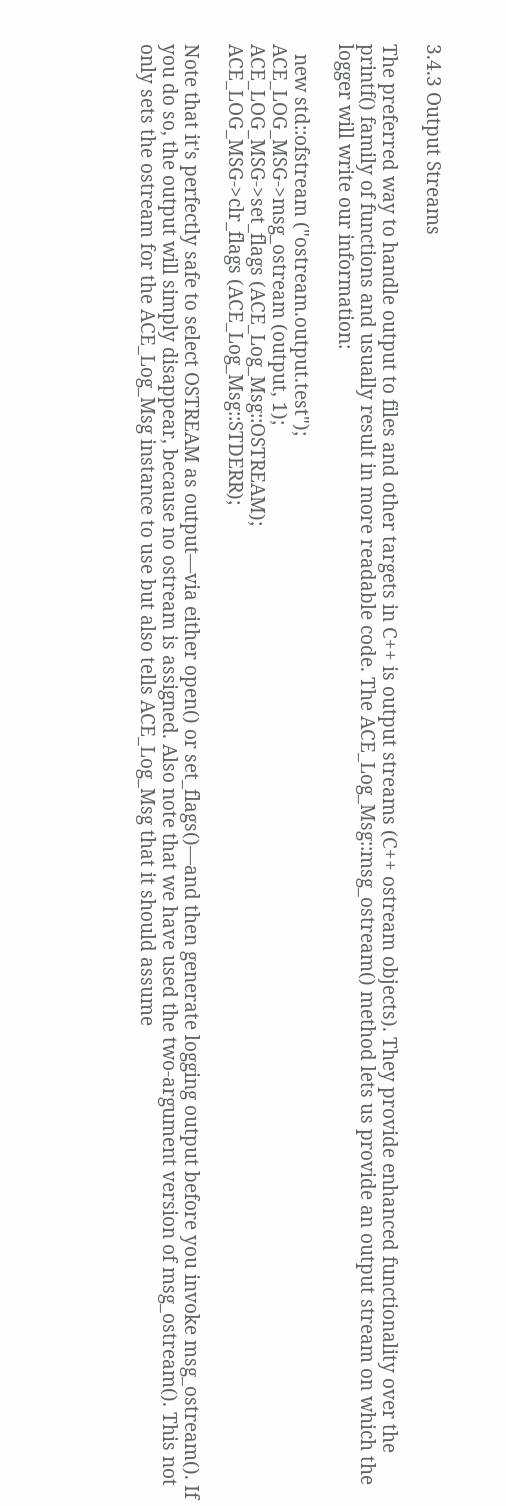3.4.3 Output Streams

The preferred way to handle output to files and other targets in C++ is output streams (C++ ostream objects). They provide enhanced functionality over the printf() family of functions and usually result in more readable code. The ACE_Log_Msg::msg_ostream() method lets us provide an output stream on which the logger will write our information:

  new std::ofstream ("ostream.output.test");
ACE_LOG_MSG->msg_ostream (output, 1);
ACE_LOG_MSG->set_flags (ACE_Log_Msg::OSTREAM);
ACE_LOG_MSG->clr_flags (ACE_Log_Msg::STDERR);

Note that it's perfectly safe to select OSTREAM as output—via either open() or set_flags()—and then generate logging output before you invoke msg_ostream(). If you do so, the output will simply disappear, because no ostream is assigned. Also note that we have used the two-argument version of msg_ostream(). This not only sets the ostream for the ACE_Log_Msg instance to use but also tells ACE_Log_Msg that it should assume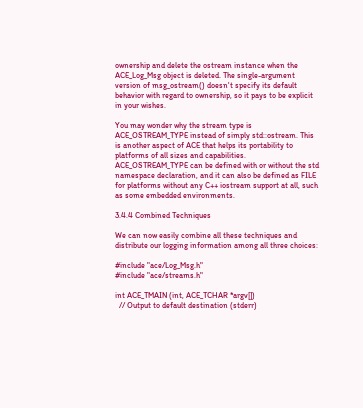ownership and delete the ostream instance when the ACE_Log_Msg object is deleted. The single-argument version of msg_ostream() doesn't specify its default behavior with regard to ownership, so it pays to be explicit in your wishes.

You may wonder why the stream type is ACE_OSTREAM_TYPE instead of simply std::ostream. This is another aspect of ACE that helps its portability to platforms of all sizes and capabilities. ACE_OSTREAM_TYPE can be defined with or without the std namespace declaration, and it can also be defined as FILE for platforms without any C++ iostream support at all, such as some embedded environments.

3.4.4 Combined Techniques

We can now easily combine all these techniques and distribute our logging information among all three choices:

#include "ace/Log_Msg.h"
#include "ace/streams.h"

int ACE_TMAIN (int, ACE_TCHAR *argv[])
  // Output to default destination (stderr)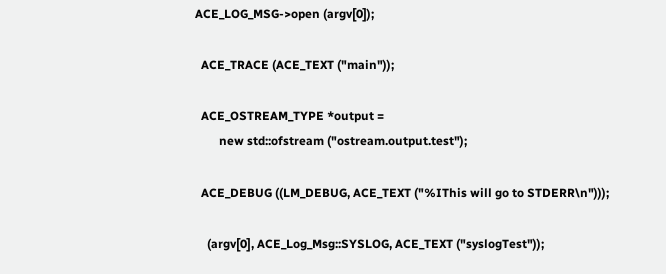ACE_LOG_MSG->open (argv[0]);

  ACE_TRACE (ACE_TEXT ("main"));

  ACE_OSTREAM_TYPE *output =
        new std::ofstream ("ostream.output.test");

  ACE_DEBUG ((LM_DEBUG, ACE_TEXT ("%IThis will go to STDERR\n")));

    (argv[0], ACE_Log_Msg::SYSLOG, ACE_TEXT ("syslogTest"));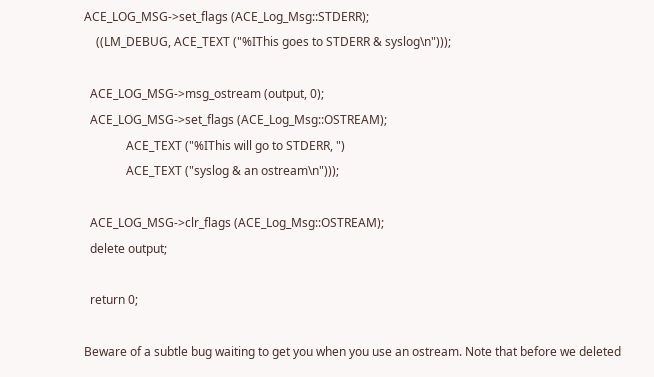ACE_LOG_MSG->set_flags (ACE_Log_Msg::STDERR);
    ((LM_DEBUG, ACE_TEXT ("%IThis goes to STDERR & syslog\n")));

  ACE_LOG_MSG->msg_ostream (output, 0);
  ACE_LOG_MSG->set_flags (ACE_Log_Msg::OSTREAM);
              ACE_TEXT ("%IThis will go to STDERR, ")
              ACE_TEXT ("syslog & an ostream\n")));

  ACE_LOG_MSG->clr_flags (ACE_Log_Msg::OSTREAM);
  delete output;

  return 0;

Beware of a subtle bug waiting to get you when you use an ostream. Note that before we deleted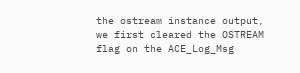the ostream instance output, we first cleared the OSTREAM flag on the ACE_Log_Msg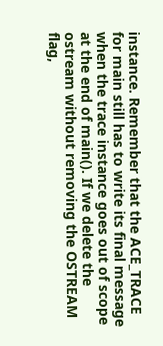instance. Remember that the ACE_TRACE for main still has to write its final message when the trace instance goes out of scope at the end of main(). If we delete the ostream without removing the OSTREAM flag,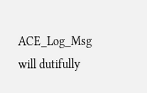ACE_Log_Msg will dutifully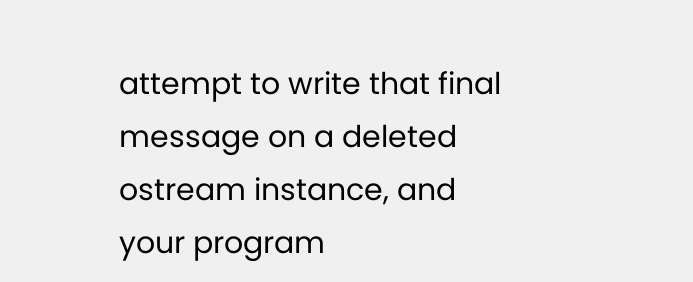attempt to write that final message on a deleted ostream instance, and your program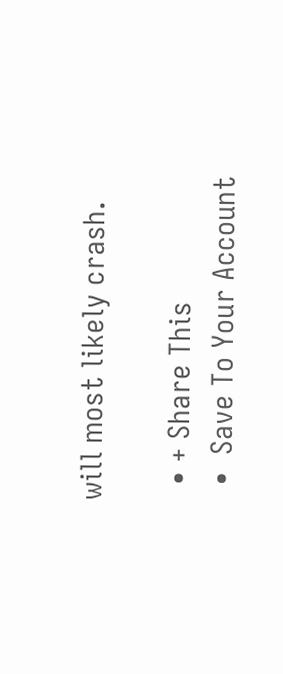will most likely crash.

  • + Share This
  •  Save To Your Account